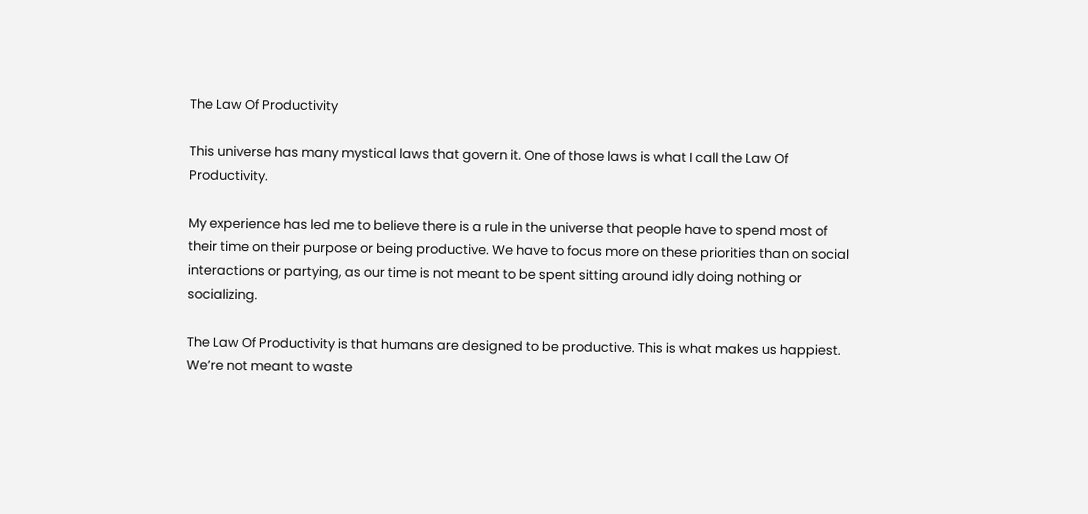The Law Of Productivity

This universe has many mystical laws that govern it. One of those laws is what I call the Law Of Productivity.

My experience has led me to believe there is a rule in the universe that people have to spend most of their time on their purpose or being productive. We have to focus more on these priorities than on social interactions or partying, as our time is not meant to be spent sitting around idly doing nothing or socializing.

The Law Of Productivity is that humans are designed to be productive. This is what makes us happiest. We’re not meant to waste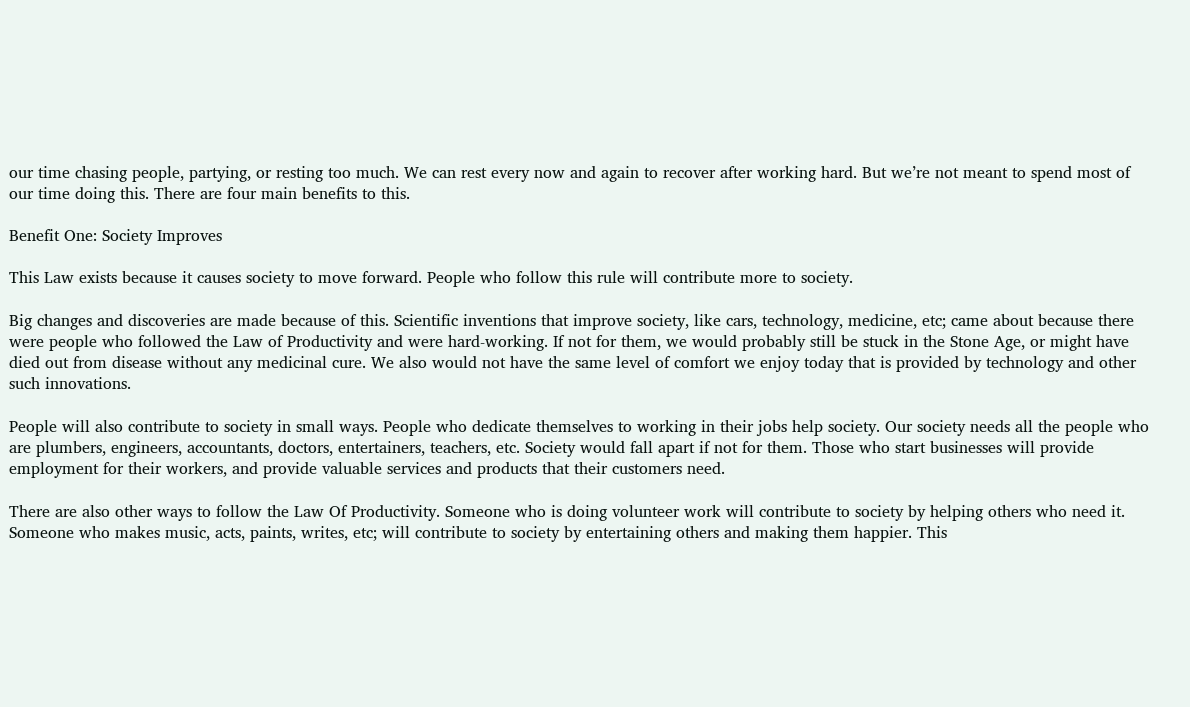our time chasing people, partying, or resting too much. We can rest every now and again to recover after working hard. But we’re not meant to spend most of our time doing this. There are four main benefits to this.

Benefit One: Society Improves

This Law exists because it causes society to move forward. People who follow this rule will contribute more to society.

Big changes and discoveries are made because of this. Scientific inventions that improve society, like cars, technology, medicine, etc; came about because there were people who followed the Law of Productivity and were hard-working. If not for them, we would probably still be stuck in the Stone Age, or might have died out from disease without any medicinal cure. We also would not have the same level of comfort we enjoy today that is provided by technology and other such innovations.

People will also contribute to society in small ways. People who dedicate themselves to working in their jobs help society. Our society needs all the people who are plumbers, engineers, accountants, doctors, entertainers, teachers, etc. Society would fall apart if not for them. Those who start businesses will provide employment for their workers, and provide valuable services and products that their customers need.

There are also other ways to follow the Law Of Productivity. Someone who is doing volunteer work will contribute to society by helping others who need it. Someone who makes music, acts, paints, writes, etc; will contribute to society by entertaining others and making them happier. This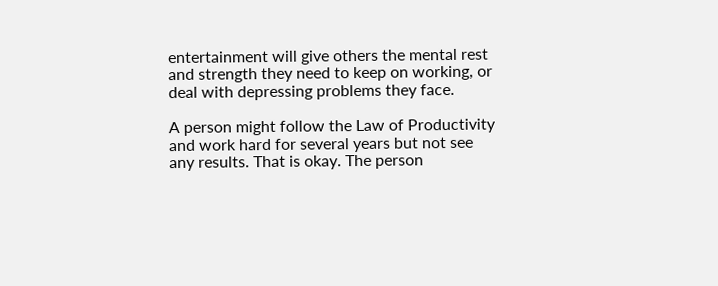entertainment will give others the mental rest and strength they need to keep on working, or deal with depressing problems they face.

A person might follow the Law of Productivity and work hard for several years but not see any results. That is okay. The person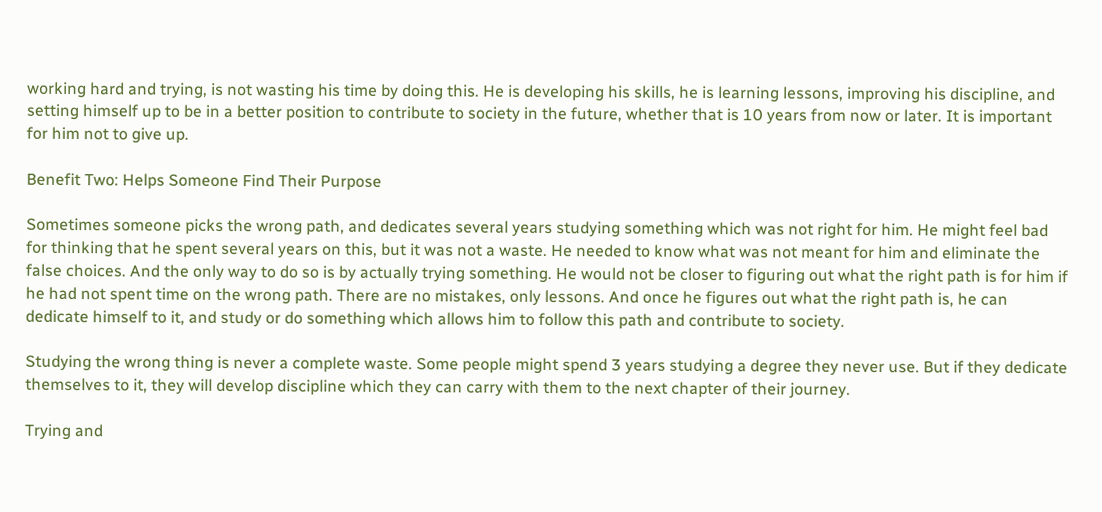working hard and trying, is not wasting his time by doing this. He is developing his skills, he is learning lessons, improving his discipline, and setting himself up to be in a better position to contribute to society in the future, whether that is 10 years from now or later. It is important for him not to give up.

Benefit Two: Helps Someone Find Their Purpose

Sometimes someone picks the wrong path, and dedicates several years studying something which was not right for him. He might feel bad for thinking that he spent several years on this, but it was not a waste. He needed to know what was not meant for him and eliminate the false choices. And the only way to do so is by actually trying something. He would not be closer to figuring out what the right path is for him if he had not spent time on the wrong path. There are no mistakes, only lessons. And once he figures out what the right path is, he can dedicate himself to it, and study or do something which allows him to follow this path and contribute to society.

Studying the wrong thing is never a complete waste. Some people might spend 3 years studying a degree they never use. But if they dedicate themselves to it, they will develop discipline which they can carry with them to the next chapter of their journey.

Trying and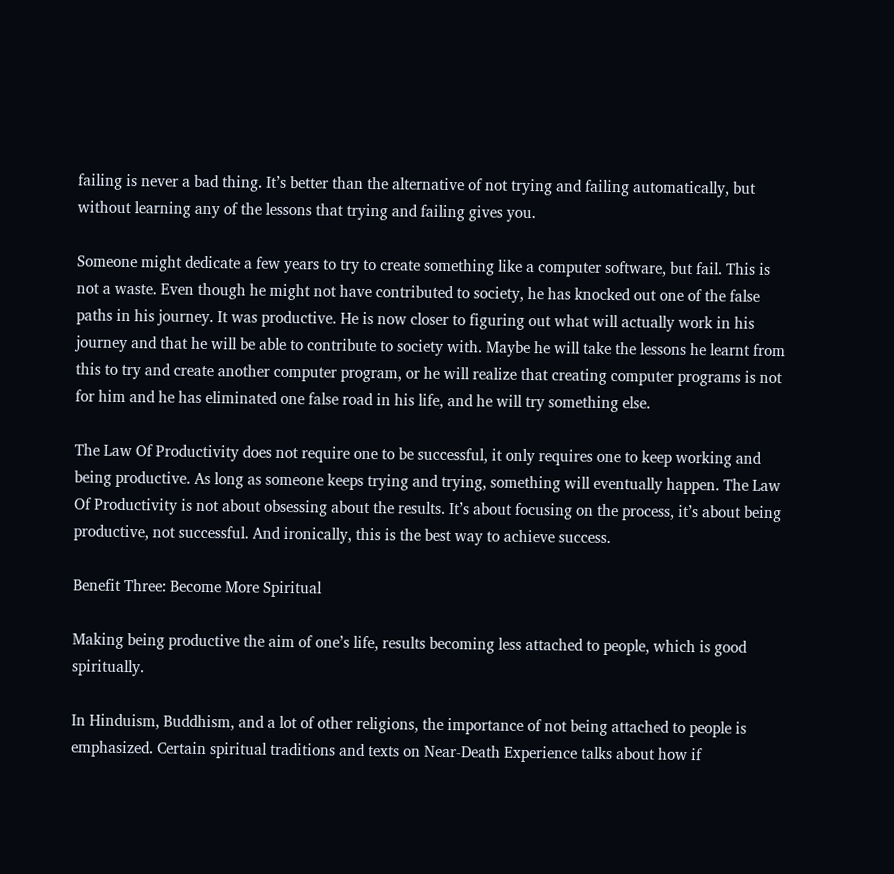failing is never a bad thing. It’s better than the alternative of not trying and failing automatically, but without learning any of the lessons that trying and failing gives you.

Someone might dedicate a few years to try to create something like a computer software, but fail. This is not a waste. Even though he might not have contributed to society, he has knocked out one of the false paths in his journey. It was productive. He is now closer to figuring out what will actually work in his journey and that he will be able to contribute to society with. Maybe he will take the lessons he learnt from this to try and create another computer program, or he will realize that creating computer programs is not for him and he has eliminated one false road in his life, and he will try something else.

The Law Of Productivity does not require one to be successful, it only requires one to keep working and being productive. As long as someone keeps trying and trying, something will eventually happen. The Law Of Productivity is not about obsessing about the results. It’s about focusing on the process, it’s about being productive, not successful. And ironically, this is the best way to achieve success.

Benefit Three: Become More Spiritual

Making being productive the aim of one’s life, results becoming less attached to people, which is good spiritually.

In Hinduism, Buddhism, and a lot of other religions, the importance of not being attached to people is emphasized. Certain spiritual traditions and texts on Near-Death Experience talks about how if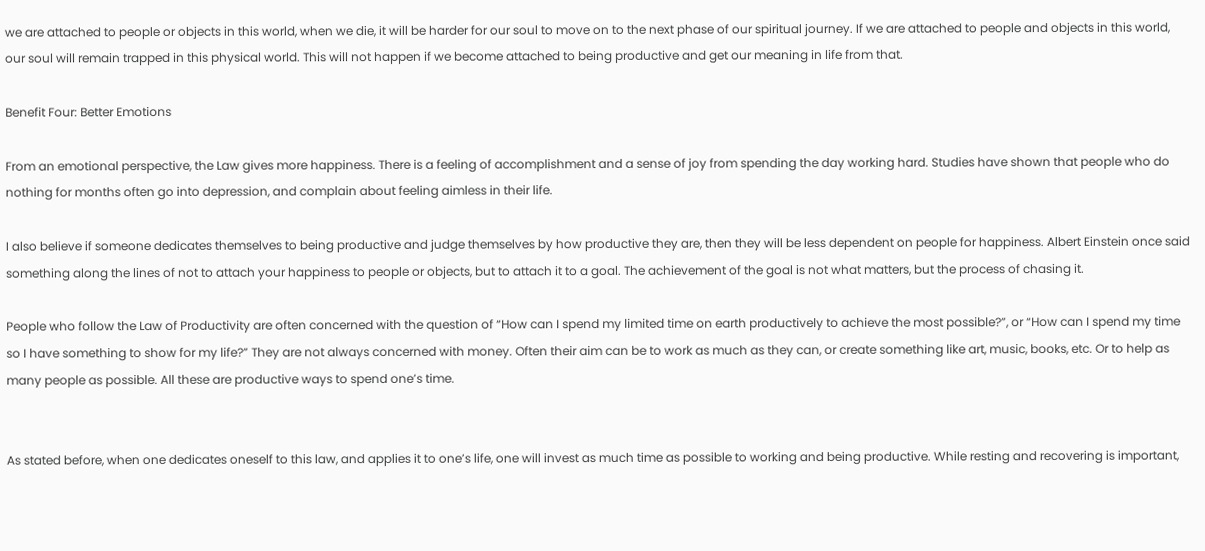we are attached to people or objects in this world, when we die, it will be harder for our soul to move on to the next phase of our spiritual journey. If we are attached to people and objects in this world, our soul will remain trapped in this physical world. This will not happen if we become attached to being productive and get our meaning in life from that.

Benefit Four: Better Emotions

From an emotional perspective, the Law gives more happiness. There is a feeling of accomplishment and a sense of joy from spending the day working hard. Studies have shown that people who do nothing for months often go into depression, and complain about feeling aimless in their life.

I also believe if someone dedicates themselves to being productive and judge themselves by how productive they are, then they will be less dependent on people for happiness. Albert Einstein once said something along the lines of not to attach your happiness to people or objects, but to attach it to a goal. The achievement of the goal is not what matters, but the process of chasing it.

People who follow the Law of Productivity are often concerned with the question of “How can I spend my limited time on earth productively to achieve the most possible?”, or “How can I spend my time so I have something to show for my life?” They are not always concerned with money. Often their aim can be to work as much as they can, or create something like art, music, books, etc. Or to help as many people as possible. All these are productive ways to spend one’s time.


As stated before, when one dedicates oneself to this law, and applies it to one’s life, one will invest as much time as possible to working and being productive. While resting and recovering is important,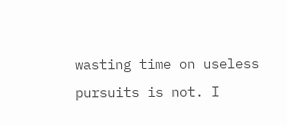wasting time on useless pursuits is not. I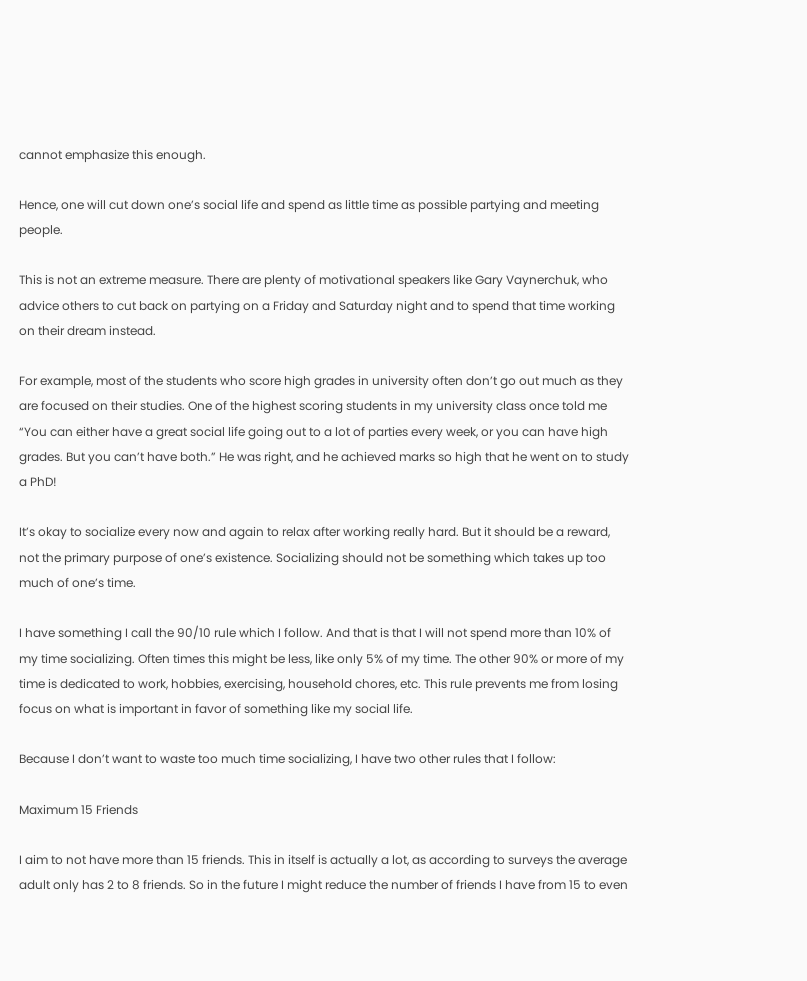cannot emphasize this enough.

Hence, one will cut down one’s social life and spend as little time as possible partying and meeting people.

This is not an extreme measure. There are plenty of motivational speakers like Gary Vaynerchuk, who advice others to cut back on partying on a Friday and Saturday night and to spend that time working on their dream instead.

For example, most of the students who score high grades in university often don’t go out much as they are focused on their studies. One of the highest scoring students in my university class once told me “You can either have a great social life going out to a lot of parties every week, or you can have high grades. But you can’t have both.” He was right, and he achieved marks so high that he went on to study a PhD!

It’s okay to socialize every now and again to relax after working really hard. But it should be a reward, not the primary purpose of one’s existence. Socializing should not be something which takes up too much of one’s time.

I have something I call the 90/10 rule which I follow. And that is that I will not spend more than 10% of my time socializing. Often times this might be less, like only 5% of my time. The other 90% or more of my time is dedicated to work, hobbies, exercising, household chores, etc. This rule prevents me from losing focus on what is important in favor of something like my social life.

Because I don’t want to waste too much time socializing, I have two other rules that I follow:

Maximum 15 Friends

I aim to not have more than 15 friends. This in itself is actually a lot, as according to surveys the average adult only has 2 to 8 friends. So in the future I might reduce the number of friends I have from 15 to even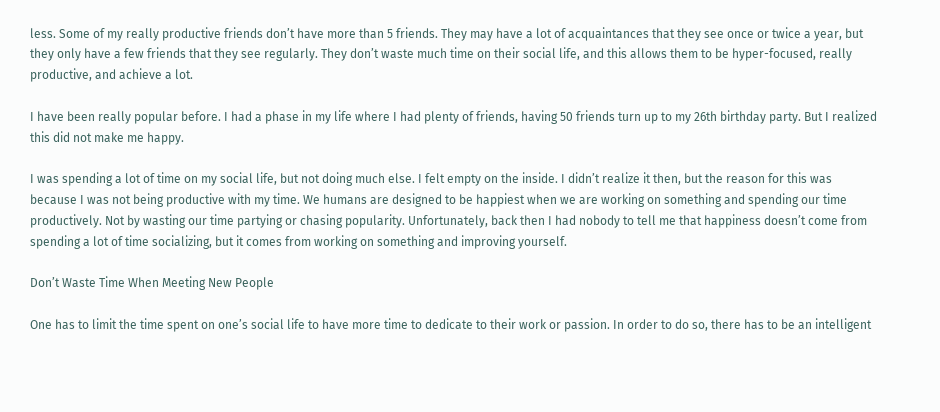less. Some of my really productive friends don’t have more than 5 friends. They may have a lot of acquaintances that they see once or twice a year, but they only have a few friends that they see regularly. They don’t waste much time on their social life, and this allows them to be hyper-focused, really productive, and achieve a lot.

I have been really popular before. I had a phase in my life where I had plenty of friends, having 50 friends turn up to my 26th birthday party. But I realized this did not make me happy.

I was spending a lot of time on my social life, but not doing much else. I felt empty on the inside. I didn’t realize it then, but the reason for this was because I was not being productive with my time. We humans are designed to be happiest when we are working on something and spending our time productively. Not by wasting our time partying or chasing popularity. Unfortunately, back then I had nobody to tell me that happiness doesn’t come from spending a lot of time socializing, but it comes from working on something and improving yourself.

Don’t Waste Time When Meeting New People

One has to limit the time spent on one’s social life to have more time to dedicate to their work or passion. In order to do so, there has to be an intelligent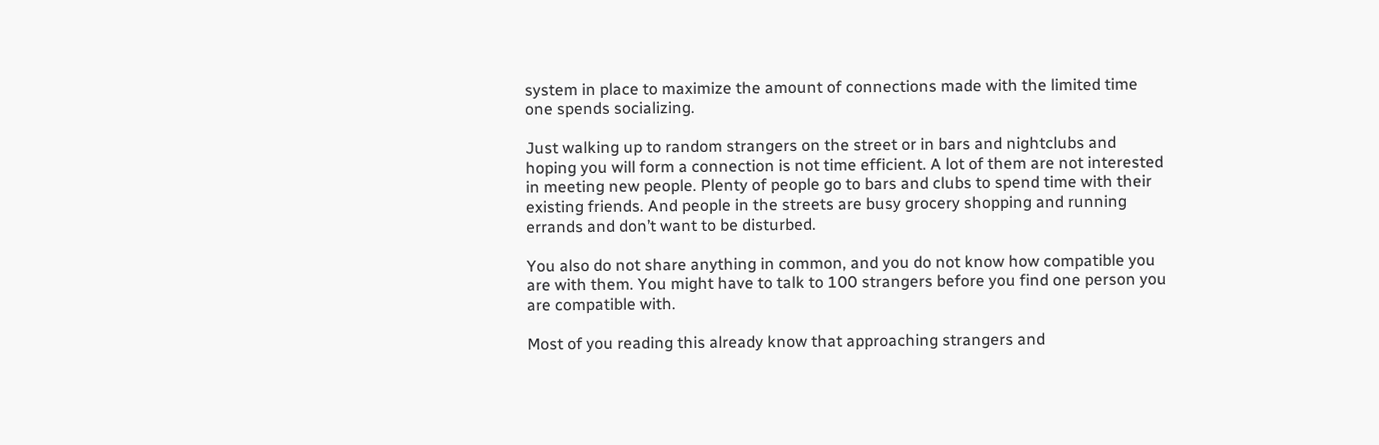system in place to maximize the amount of connections made with the limited time one spends socializing.

Just walking up to random strangers on the street or in bars and nightclubs and hoping you will form a connection is not time efficient. A lot of them are not interested in meeting new people. Plenty of people go to bars and clubs to spend time with their existing friends. And people in the streets are busy grocery shopping and running errands and don’t want to be disturbed.

You also do not share anything in common, and you do not know how compatible you are with them. You might have to talk to 100 strangers before you find one person you are compatible with.

Most of you reading this already know that approaching strangers and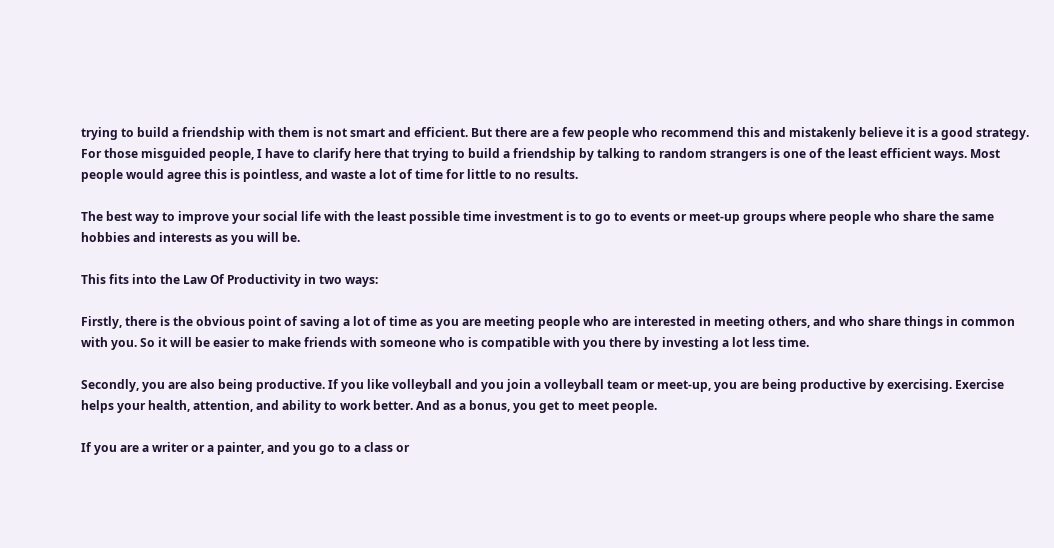trying to build a friendship with them is not smart and efficient. But there are a few people who recommend this and mistakenly believe it is a good strategy. For those misguided people, I have to clarify here that trying to build a friendship by talking to random strangers is one of the least efficient ways. Most people would agree this is pointless, and waste a lot of time for little to no results.

The best way to improve your social life with the least possible time investment is to go to events or meet-up groups where people who share the same hobbies and interests as you will be.

This fits into the Law Of Productivity in two ways:

Firstly, there is the obvious point of saving a lot of time as you are meeting people who are interested in meeting others, and who share things in common with you. So it will be easier to make friends with someone who is compatible with you there by investing a lot less time.

Secondly, you are also being productive. If you like volleyball and you join a volleyball team or meet-up, you are being productive by exercising. Exercise helps your health, attention, and ability to work better. And as a bonus, you get to meet people.

If you are a writer or a painter, and you go to a class or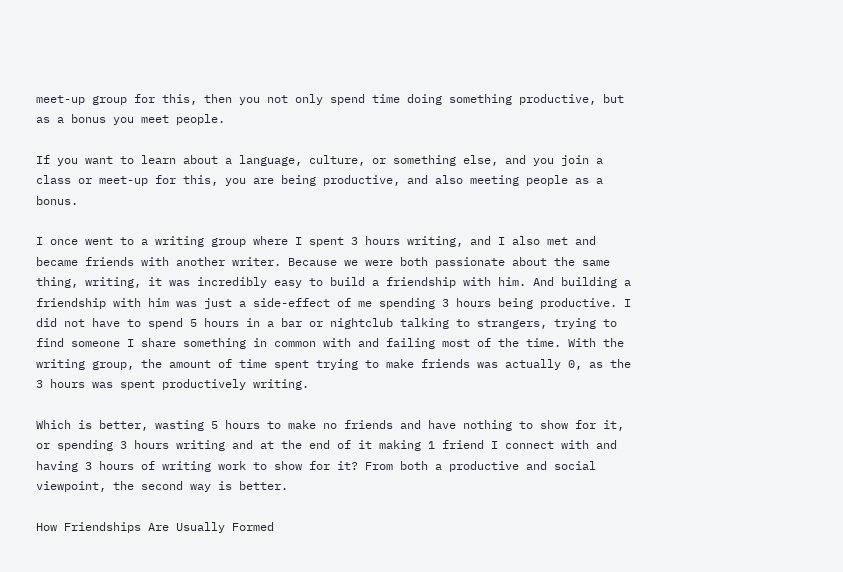meet-up group for this, then you not only spend time doing something productive, but as a bonus you meet people.

If you want to learn about a language, culture, or something else, and you join a class or meet-up for this, you are being productive, and also meeting people as a bonus.

I once went to a writing group where I spent 3 hours writing, and I also met and became friends with another writer. Because we were both passionate about the same thing, writing, it was incredibly easy to build a friendship with him. And building a friendship with him was just a side-effect of me spending 3 hours being productive. I did not have to spend 5 hours in a bar or nightclub talking to strangers, trying to find someone I share something in common with and failing most of the time. With the writing group, the amount of time spent trying to make friends was actually 0, as the 3 hours was spent productively writing.

Which is better, wasting 5 hours to make no friends and have nothing to show for it, or spending 3 hours writing and at the end of it making 1 friend I connect with and having 3 hours of writing work to show for it? From both a productive and social viewpoint, the second way is better.

How Friendships Are Usually Formed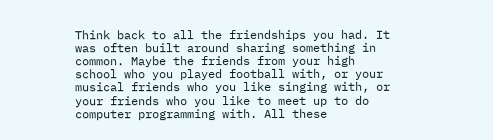Think back to all the friendships you had. It was often built around sharing something in common. Maybe the friends from your high school who you played football with, or your musical friends who you like singing with, or your friends who you like to meet up to do computer programming with. All these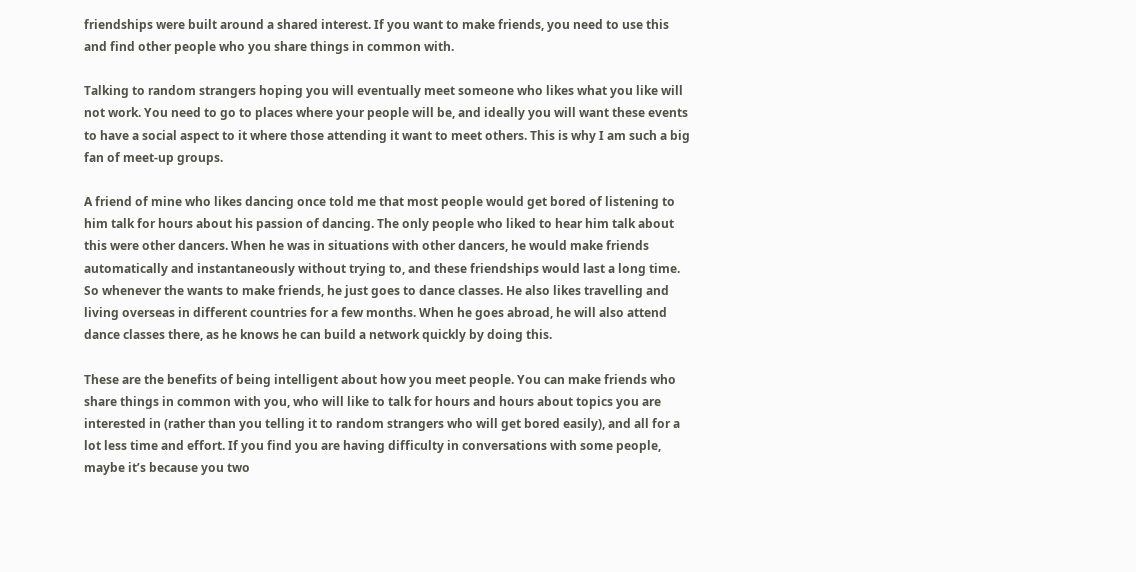friendships were built around a shared interest. If you want to make friends, you need to use this and find other people who you share things in common with.

Talking to random strangers hoping you will eventually meet someone who likes what you like will not work. You need to go to places where your people will be, and ideally you will want these events to have a social aspect to it where those attending it want to meet others. This is why I am such a big fan of meet-up groups.

A friend of mine who likes dancing once told me that most people would get bored of listening to him talk for hours about his passion of dancing. The only people who liked to hear him talk about this were other dancers. When he was in situations with other dancers, he would make friends automatically and instantaneously without trying to, and these friendships would last a long time. So whenever the wants to make friends, he just goes to dance classes. He also likes travelling and living overseas in different countries for a few months. When he goes abroad, he will also attend dance classes there, as he knows he can build a network quickly by doing this.

These are the benefits of being intelligent about how you meet people. You can make friends who share things in common with you, who will like to talk for hours and hours about topics you are interested in (rather than you telling it to random strangers who will get bored easily), and all for a lot less time and effort. If you find you are having difficulty in conversations with some people, maybe it’s because you two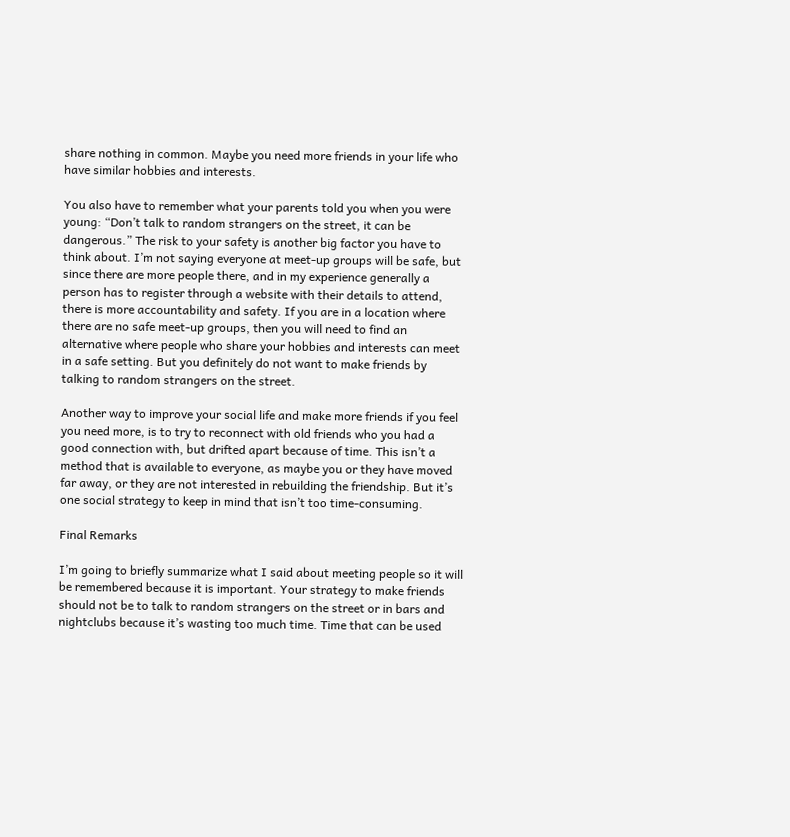share nothing in common. Maybe you need more friends in your life who have similar hobbies and interests.

You also have to remember what your parents told you when you were young: “Don’t talk to random strangers on the street, it can be dangerous.” The risk to your safety is another big factor you have to think about. I’m not saying everyone at meet-up groups will be safe, but since there are more people there, and in my experience generally a person has to register through a website with their details to attend, there is more accountability and safety. If you are in a location where there are no safe meet-up groups, then you will need to find an alternative where people who share your hobbies and interests can meet in a safe setting. But you definitely do not want to make friends by talking to random strangers on the street.

Another way to improve your social life and make more friends if you feel you need more, is to try to reconnect with old friends who you had a good connection with, but drifted apart because of time. This isn’t a method that is available to everyone, as maybe you or they have moved far away, or they are not interested in rebuilding the friendship. But it’s one social strategy to keep in mind that isn’t too time-consuming.

Final Remarks

I’m going to briefly summarize what I said about meeting people so it will be remembered because it is important. Your strategy to make friends should not be to talk to random strangers on the street or in bars and nightclubs because it’s wasting too much time. Time that can be used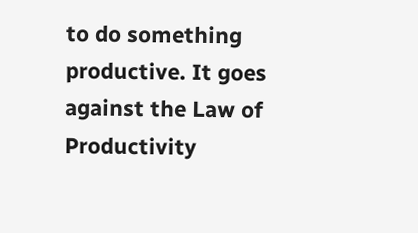to do something productive. It goes against the Law of Productivity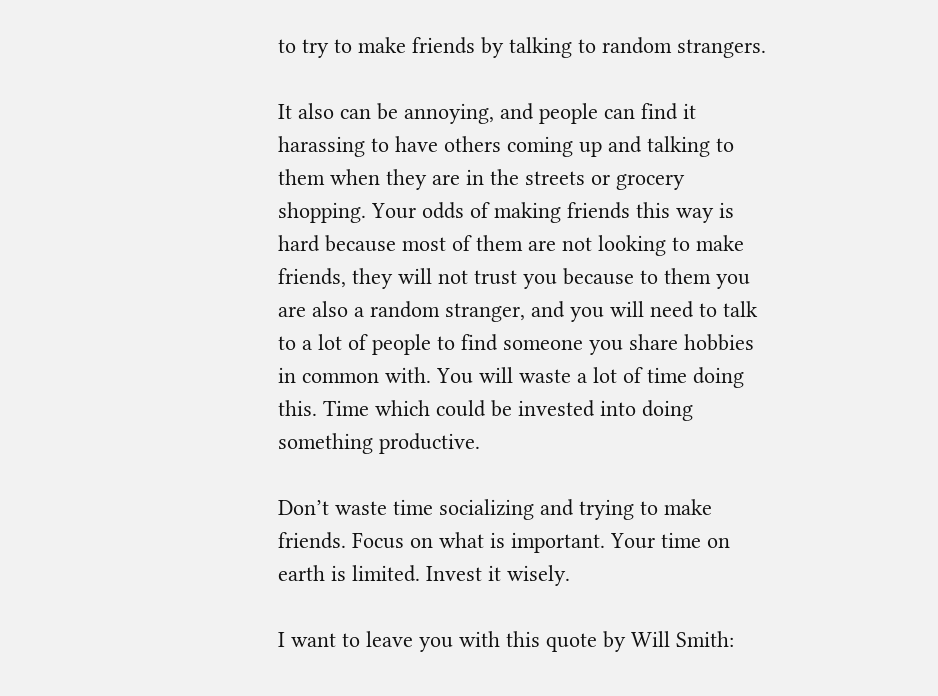to try to make friends by talking to random strangers.

It also can be annoying, and people can find it harassing to have others coming up and talking to them when they are in the streets or grocery shopping. Your odds of making friends this way is hard because most of them are not looking to make friends, they will not trust you because to them you are also a random stranger, and you will need to talk to a lot of people to find someone you share hobbies in common with. You will waste a lot of time doing this. Time which could be invested into doing something productive.

Don’t waste time socializing and trying to make friends. Focus on what is important. Your time on earth is limited. Invest it wisely.

I want to leave you with this quote by Will Smith: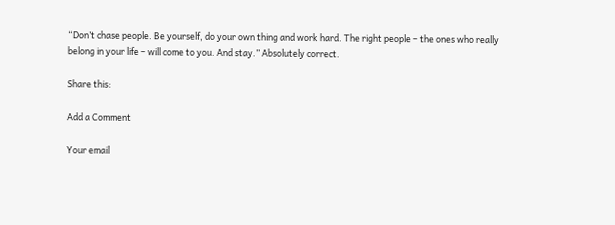“Don’t chase people. Be yourself, do your own thing and work hard. The right people – the ones who really belong in your life – will come to you. And stay.” Absolutely correct.

Share this:

Add a Comment

Your email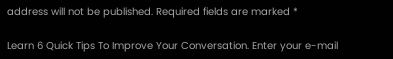address will not be published. Required fields are marked *

Learn 6 Quick Tips To Improve Your Conversation. Enter your e-mail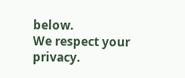below.
We respect your privacy.